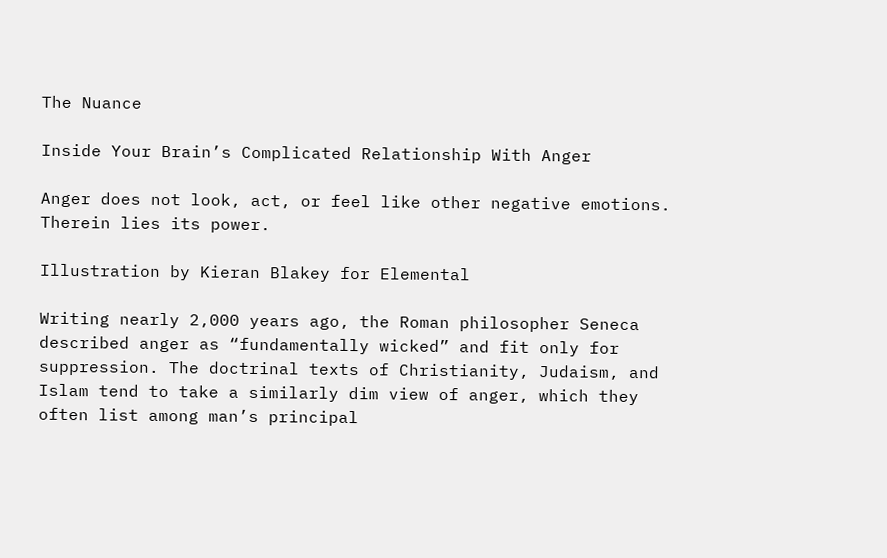The Nuance

Inside Your Brain’s Complicated Relationship With Anger

Anger does not look, act, or feel like other negative emotions. Therein lies its power.

Illustration by Kieran Blakey for Elemental

Writing nearly 2,000 years ago, the Roman philosopher Seneca described anger as “fundamentally wicked” and fit only for suppression. The doctrinal texts of Christianity, Judaism, and Islam tend to take a similarly dim view of anger, which they often list among man’s principal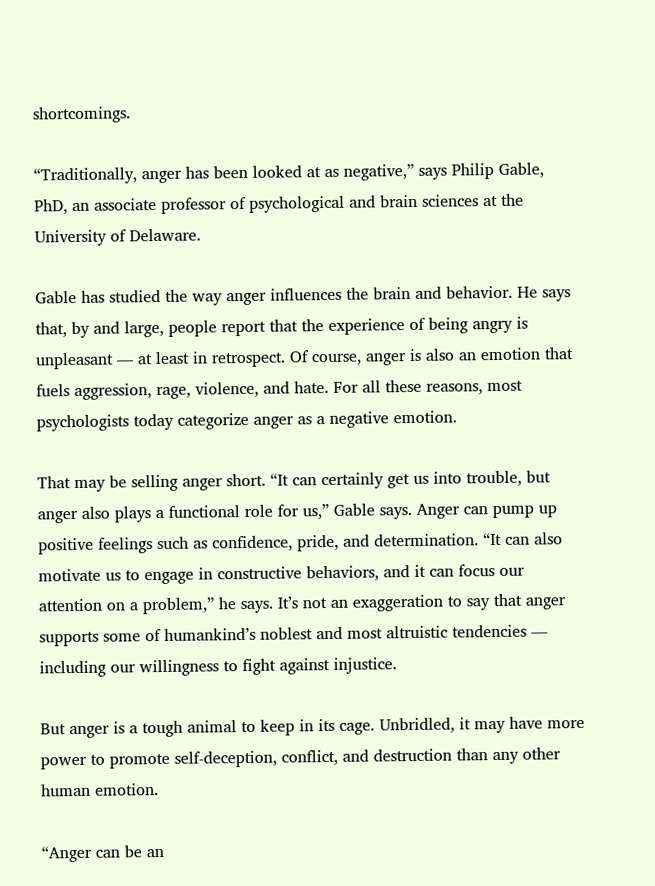shortcomings.

“Traditionally, anger has been looked at as negative,” says Philip Gable, PhD, an associate professor of psychological and brain sciences at the University of Delaware.

Gable has studied the way anger influences the brain and behavior. He says that, by and large, people report that the experience of being angry is unpleasant — at least in retrospect. Of course, anger is also an emotion that fuels aggression, rage, violence, and hate. For all these reasons, most psychologists today categorize anger as a negative emotion.

That may be selling anger short. “It can certainly get us into trouble, but anger also plays a functional role for us,” Gable says. Anger can pump up positive feelings such as confidence, pride, and determination. “It can also motivate us to engage in constructive behaviors, and it can focus our attention on a problem,” he says. It’s not an exaggeration to say that anger supports some of humankind’s noblest and most altruistic tendencies — including our willingness to fight against injustice.

But anger is a tough animal to keep in its cage. Unbridled, it may have more power to promote self-deception, conflict, and destruction than any other human emotion.

“Anger can be an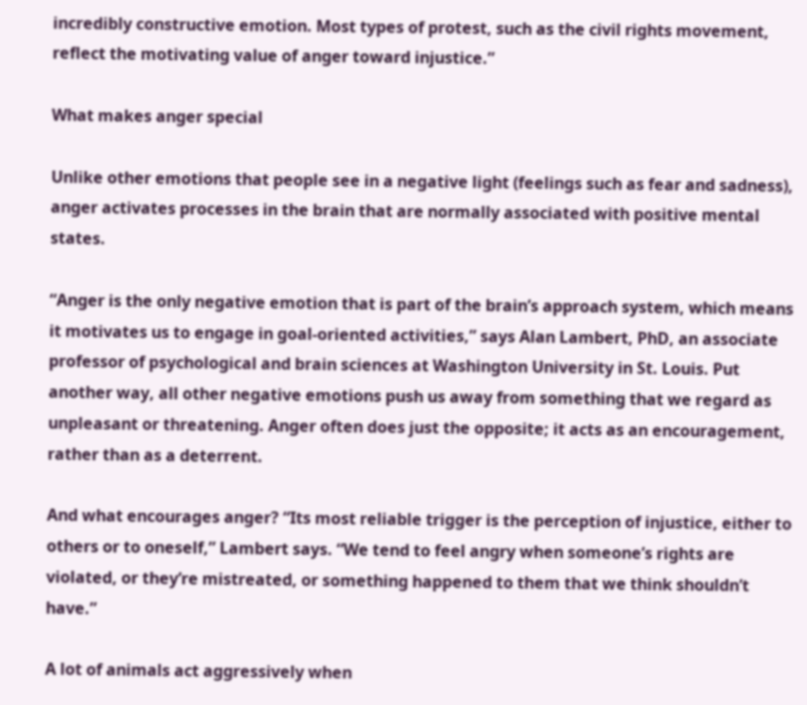incredibly constructive emotion. Most types of protest, such as the civil rights movement, reflect the motivating value of anger toward injustice.”

What makes anger special

Unlike other emotions that people see in a negative light (feelings such as fear and sadness), anger activates processes in the brain that are normally associated with positive mental states.

“Anger is the only negative emotion that is part of the brain’s approach system, which means it motivates us to engage in goal-oriented activities,” says Alan Lambert, PhD, an associate professor of psychological and brain sciences at Washington University in St. Louis. Put another way, all other negative emotions push us away from something that we regard as unpleasant or threatening. Anger often does just the opposite; it acts as an encouragement, rather than as a deterrent.

And what encourages anger? “Its most reliable trigger is the perception of injustice, either to others or to oneself,” Lambert says. “We tend to feel angry when someone’s rights are violated, or they’re mistreated, or something happened to them that we think shouldn’t have.”

A lot of animals act aggressively when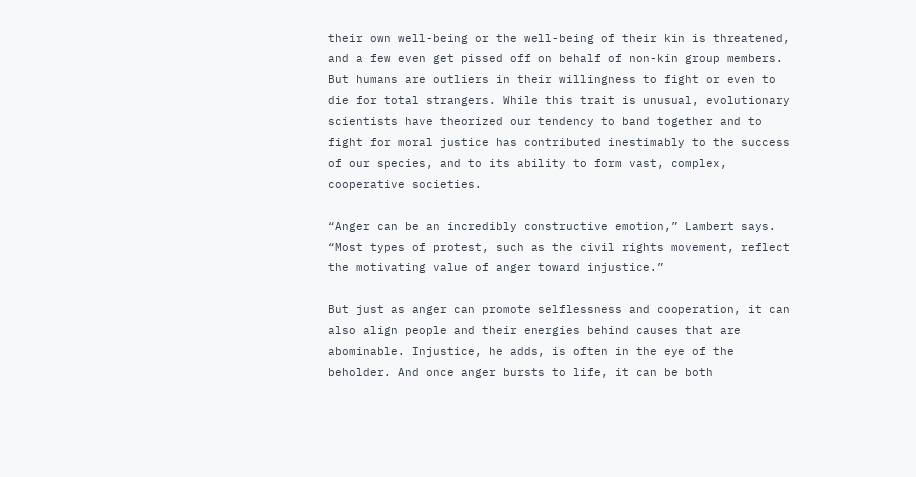their own well-being or the well-being of their kin is threatened, and a few even get pissed off on behalf of non-kin group members. But humans are outliers in their willingness to fight or even to die for total strangers. While this trait is unusual, evolutionary scientists have theorized our tendency to band together and to fight for moral justice has contributed inestimably to the success of our species, and to its ability to form vast, complex, cooperative societies.

“Anger can be an incredibly constructive emotion,” Lambert says. “Most types of protest, such as the civil rights movement, reflect the motivating value of anger toward injustice.”

But just as anger can promote selflessness and cooperation, it can also align people and their energies behind causes that are abominable. Injustice, he adds, is often in the eye of the beholder. And once anger bursts to life, it can be both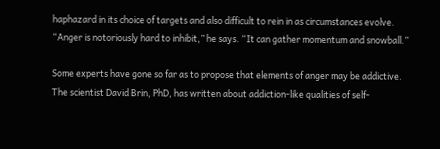haphazard in its choice of targets and also difficult to rein in as circumstances evolve. “Anger is notoriously hard to inhibit,” he says. “It can gather momentum and snowball.”

Some experts have gone so far as to propose that elements of anger may be addictive. The scientist David Brin, PhD, has written about addiction-like qualities of self-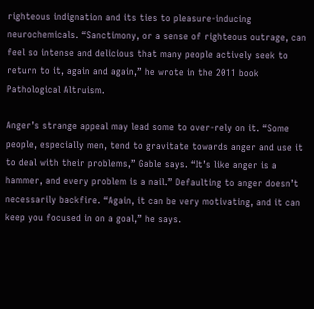righteous indignation and its ties to pleasure-inducing neurochemicals. “Sanctimony, or a sense of righteous outrage, can feel so intense and delicious that many people actively seek to return to it, again and again,” he wrote in the 2011 book Pathological Altruism.

Anger’s strange appeal may lead some to over-rely on it. “Some people, especially men, tend to gravitate towards anger and use it to deal with their problems,” Gable says. “It’s like anger is a hammer, and every problem is a nail.” Defaulting to anger doesn’t necessarily backfire. “Again, it can be very motivating, and it can keep you focused in on a goal,” he says.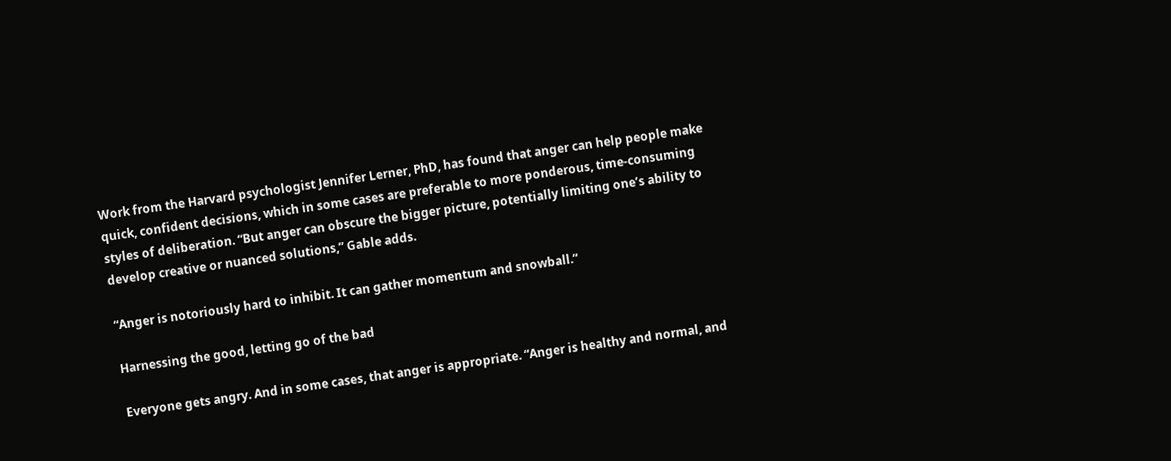Work from the Harvard psychologist Jennifer Lerner, PhD, has found that anger can help people make quick, confident decisions, which in some cases are preferable to more ponderous, time-consuming styles of deliberation. “But anger can obscure the bigger picture, potentially limiting one’s ability to develop creative or nuanced solutions,” Gable adds.

“Anger is notoriously hard to inhibit. It can gather momentum and snowball.”

Harnessing the good, letting go of the bad

Everyone gets angry. And in some cases, that anger is appropriate. “Anger is healthy and normal, and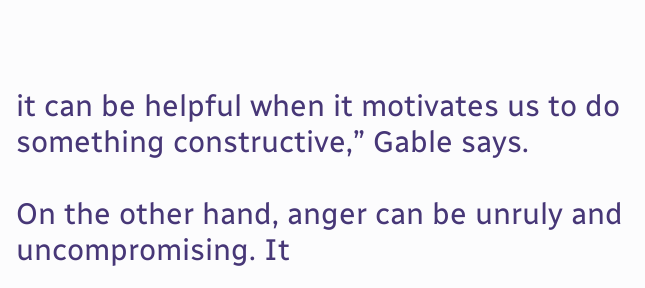it can be helpful when it motivates us to do something constructive,” Gable says.

On the other hand, anger can be unruly and uncompromising. It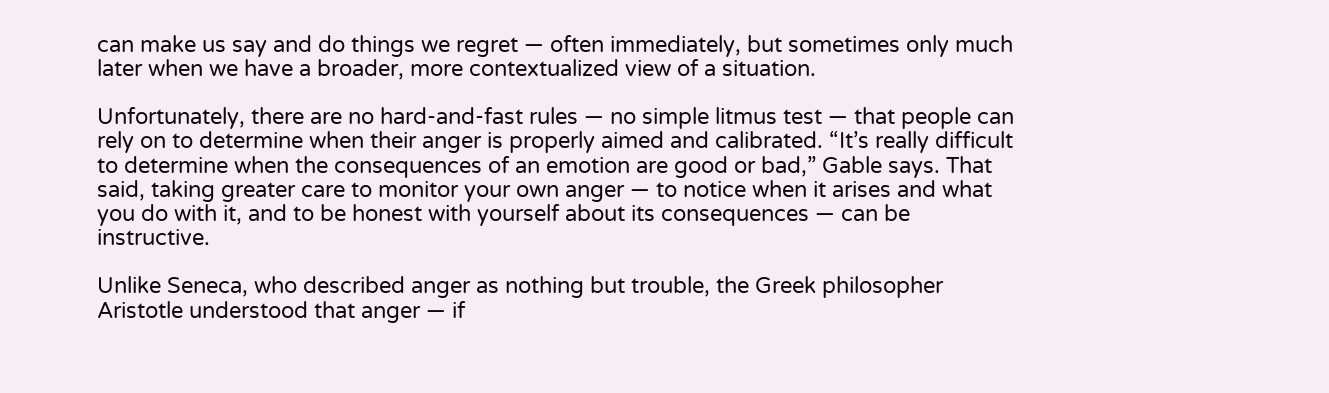can make us say and do things we regret — often immediately, but sometimes only much later when we have a broader, more contextualized view of a situation.

Unfortunately, there are no hard-and-fast rules — no simple litmus test — that people can rely on to determine when their anger is properly aimed and calibrated. “It’s really difficult to determine when the consequences of an emotion are good or bad,” Gable says. That said, taking greater care to monitor your own anger — to notice when it arises and what you do with it, and to be honest with yourself about its consequences — can be instructive.

Unlike Seneca, who described anger as nothing but trouble, the Greek philosopher Aristotle understood that anger — if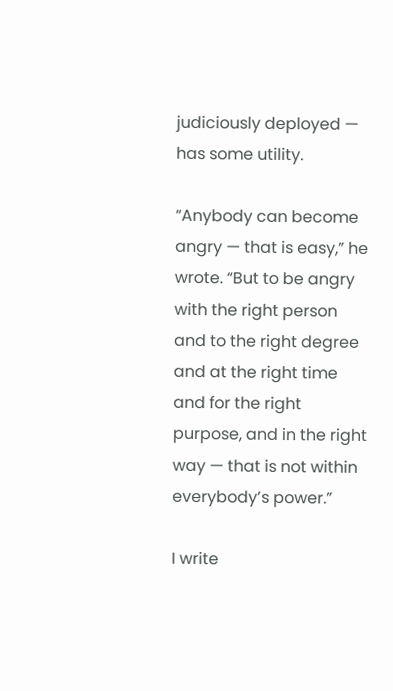judiciously deployed — has some utility.

“Anybody can become angry — that is easy,” he wrote. “But to be angry with the right person and to the right degree and at the right time and for the right purpose, and in the right way — that is not within everybody’s power.”

I write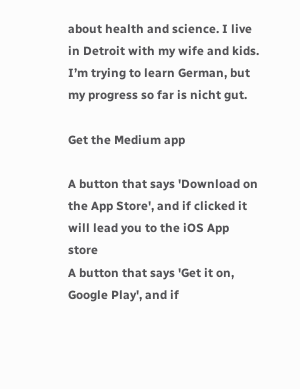about health and science. I live in Detroit with my wife and kids. I’m trying to learn German, but my progress so far is nicht gut.

Get the Medium app

A button that says 'Download on the App Store', and if clicked it will lead you to the iOS App store
A button that says 'Get it on, Google Play', and if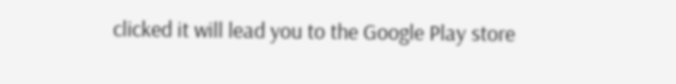clicked it will lead you to the Google Play store